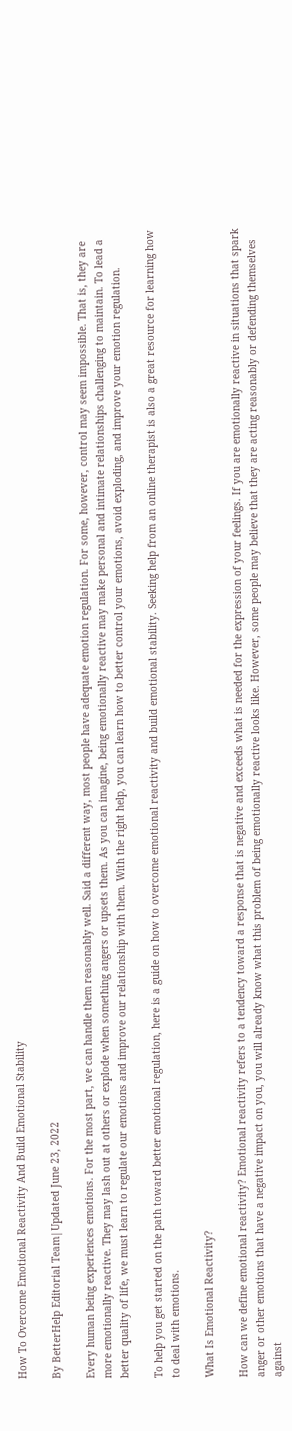How To Overcome Emotional Reactivity And Build Emotional Stability

By BetterHelp Editorial Team|Updated June 23, 2022

Every human being experiences emotions. For the most part, we can handle them reasonably well. Said a different way, most people have adequate emotion regulation. For some, however, control may seem impossible. That is, they are more emotionally reactive. They may lash out at others or explode when something angers or upsets them. As you can imagine, being emotionally reactive may make personal and intimate relationships challenging to maintain. To lead a better quality of life, we must learn to regulate our emotions and improve our relationship with them. With the right help, you can learn how to better control your emotions, avoid exploding, and improve your emotion regulation.

To help you get started on the path toward better emotional regulation, here is a guide on how to overcome emotional reactivity and build emotional stability. Seeking help from an online therapist is also a great resource for learning how to deal with emotions.

What Is Emotional Reactivity?

How can we define emotional reactivity? Emotional reactivity refers to a tendency toward a response that is negative and exceeds what is needed for the expression of your feelings. If you are emotionally reactive in situations that spark anger or other emotions that have a negative impact on you, you will already know what this problem of being emotionally reactive looks like. However, some people may believe that they are acting reasonably or defending themselves against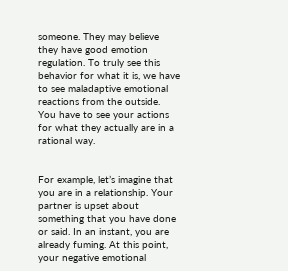someone. They may believe they have good emotion regulation. To truly see this behavior for what it is, we have to see maladaptive emotional reactions from the outside. You have to see your actions for what they actually are in a rational way.


For example, let’s imagine that you are in a relationship. Your partner is upset about something that you have done or said. In an instant, you are already fuming. At this point, your negative emotional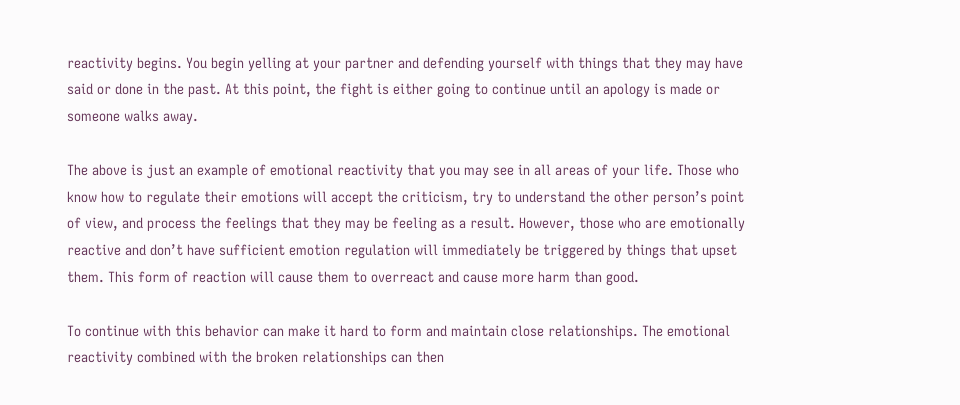reactivity begins. You begin yelling at your partner and defending yourself with things that they may have said or done in the past. At this point, the fight is either going to continue until an apology is made or someone walks away.

The above is just an example of emotional reactivity that you may see in all areas of your life. Those who know how to regulate their emotions will accept the criticism, try to understand the other person’s point of view, and process the feelings that they may be feeling as a result. However, those who are emotionally reactive and don’t have sufficient emotion regulation will immediately be triggered by things that upset them. This form of reaction will cause them to overreact and cause more harm than good.

To continue with this behavior can make it hard to form and maintain close relationships. The emotional reactivity combined with the broken relationships can then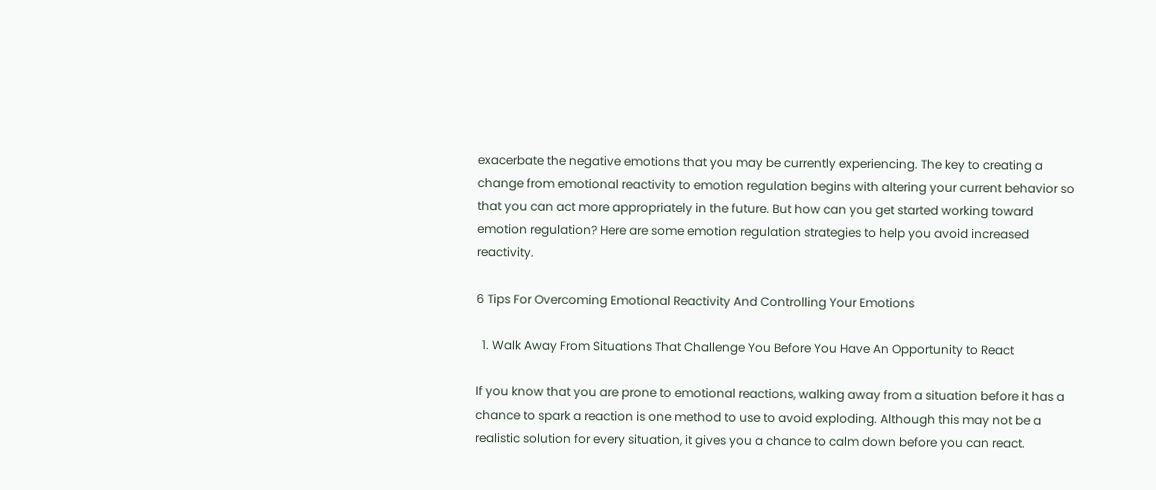exacerbate the negative emotions that you may be currently experiencing. The key to creating a change from emotional reactivity to emotion regulation begins with altering your current behavior so that you can act more appropriately in the future. But how can you get started working toward emotion regulation? Here are some emotion regulation strategies to help you avoid increased reactivity.

6 Tips For Overcoming Emotional Reactivity And Controlling Your Emotions

  1. Walk Away From Situations That Challenge You Before You Have An Opportunity to React

If you know that you are prone to emotional reactions, walking away from a situation before it has a chance to spark a reaction is one method to use to avoid exploding. Although this may not be a realistic solution for every situation, it gives you a chance to calm down before you can react.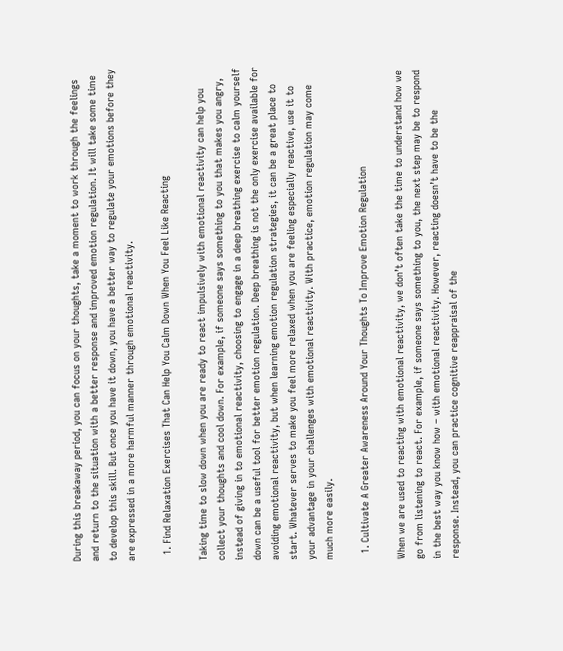During this breakaway period, you can focus on your thoughts, take a moment to work through the feelings and return to the situation with a better response and improved emotion regulation. It will take some time to develop this skill. But once you have it down, you have a better way to regulate your emotions before they are expressed in a more harmful manner through emotional reactivity.

  1. Find Relaxation Exercises That Can Help You Calm Down When You Feel Like Reacting

Taking time to slow down when you are ready to react impulsively with emotional reactivity can help you collect your thoughts and cool down. For example, if someone says something to you that makes you angry, instead of giving in to emotional reactivity, choosing to engage in a deep breathing exercise to calm yourself down can be a useful tool for better emotion regulation. Deep breathing is not the only exercise available for avoiding emotional reactivity, but when learning emotion regulation strategies, it can be a great place to start. Whatever serves to make you feel more relaxed when you are feeling especially reactive, use it to your advantage in your challenges with emotional reactivity. With practice, emotion regulation may come much more easily.

  1. Cultivate A Greater Awareness Around Your Thoughts To Improve Emotion Regulation

When we are used to reacting with emotional reactivity, we don’t often take the time to understand how we go from listening to react. For example, if someone says something to you, the next step may be to respond in the best way you know how – with emotional reactivity. However, reacting doesn’t have to be the response. Instead, you can practice cognitive reappraisal of the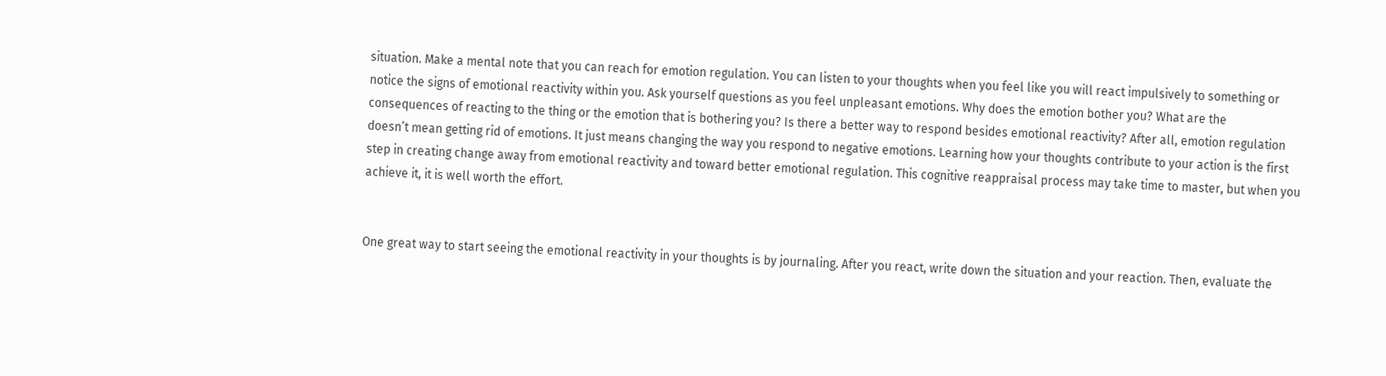situation. Make a mental note that you can reach for emotion regulation. You can listen to your thoughts when you feel like you will react impulsively to something or notice the signs of emotional reactivity within you. Ask yourself questions as you feel unpleasant emotions. Why does the emotion bother you? What are the consequences of reacting to the thing or the emotion that is bothering you? Is there a better way to respond besides emotional reactivity? After all, emotion regulation doesn’t mean getting rid of emotions. It just means changing the way you respond to negative emotions. Learning how your thoughts contribute to your action is the first step in creating change away from emotional reactivity and toward better emotional regulation. This cognitive reappraisal process may take time to master, but when you achieve it, it is well worth the effort.


One great way to start seeing the emotional reactivity in your thoughts is by journaling. After you react, write down the situation and your reaction. Then, evaluate the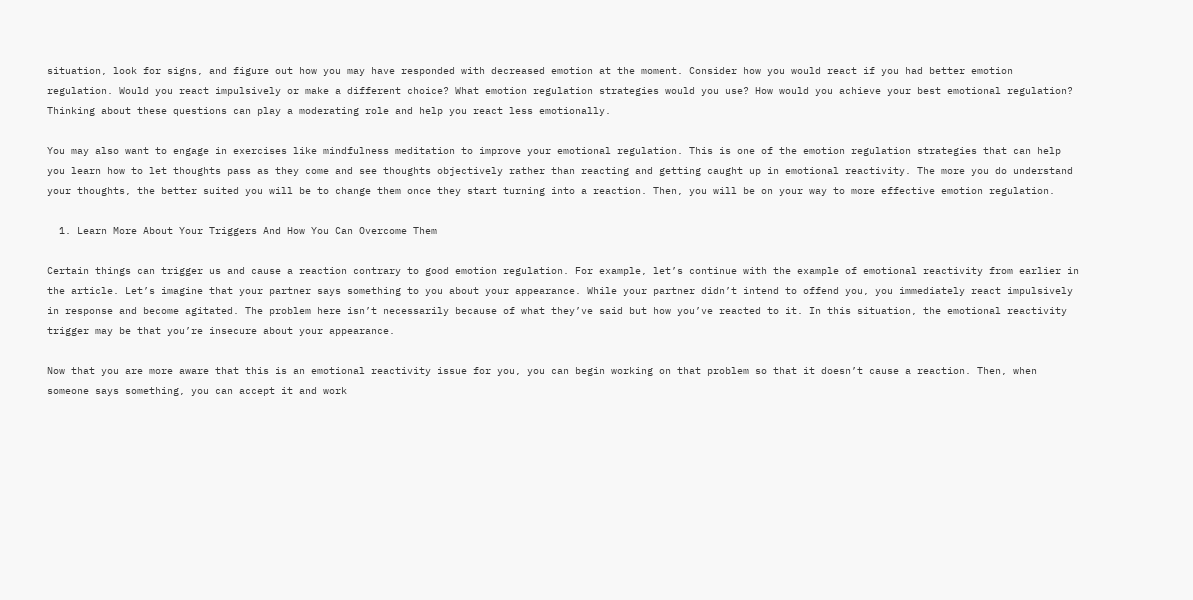situation, look for signs, and figure out how you may have responded with decreased emotion at the moment. Consider how you would react if you had better emotion regulation. Would you react impulsively or make a different choice? What emotion regulation strategies would you use? How would you achieve your best emotional regulation? Thinking about these questions can play a moderating role and help you react less emotionally.

You may also want to engage in exercises like mindfulness meditation to improve your emotional regulation. This is one of the emotion regulation strategies that can help you learn how to let thoughts pass as they come and see thoughts objectively rather than reacting and getting caught up in emotional reactivity. The more you do understand your thoughts, the better suited you will be to change them once they start turning into a reaction. Then, you will be on your way to more effective emotion regulation.

  1. Learn More About Your Triggers And How You Can Overcome Them

Certain things can trigger us and cause a reaction contrary to good emotion regulation. For example, let’s continue with the example of emotional reactivity from earlier in the article. Let’s imagine that your partner says something to you about your appearance. While your partner didn’t intend to offend you, you immediately react impulsively in response and become agitated. The problem here isn’t necessarily because of what they’ve said but how you’ve reacted to it. In this situation, the emotional reactivity trigger may be that you’re insecure about your appearance.

Now that you are more aware that this is an emotional reactivity issue for you, you can begin working on that problem so that it doesn’t cause a reaction. Then, when someone says something, you can accept it and work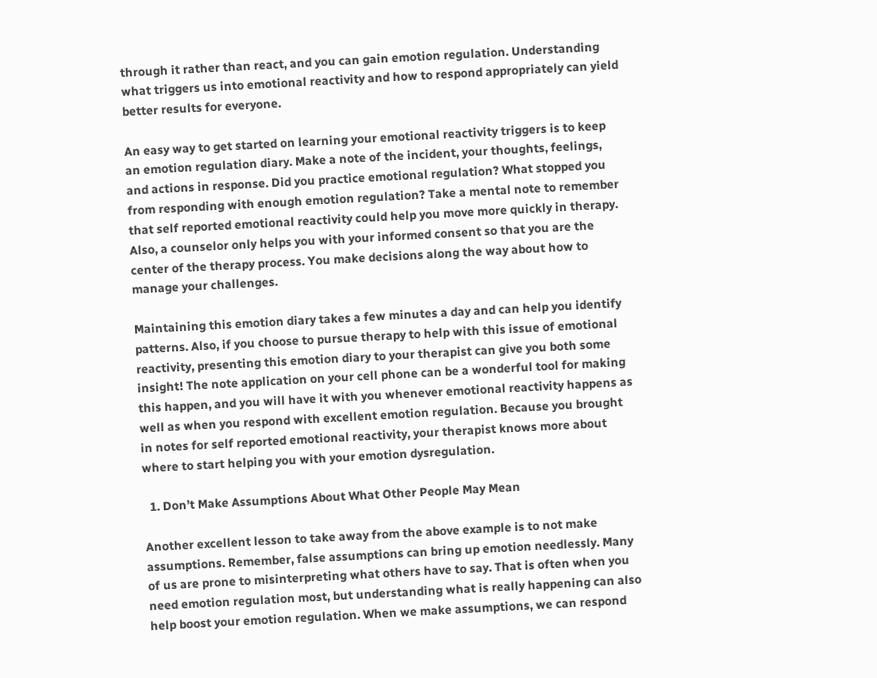through it rather than react, and you can gain emotion regulation. Understanding what triggers us into emotional reactivity and how to respond appropriately can yield better results for everyone.

An easy way to get started on learning your emotional reactivity triggers is to keep an emotion regulation diary. Make a note of the incident, your thoughts, feelings, and actions in response. Did you practice emotional regulation? What stopped you from responding with enough emotion regulation? Take a mental note to remember that self reported emotional reactivity could help you move more quickly in therapy. Also, a counselor only helps you with your informed consent so that you are the center of the therapy process. You make decisions along the way about how to manage your challenges.

Maintaining this emotion diary takes a few minutes a day and can help you identify patterns. Also, if you choose to pursue therapy to help with this issue of emotional reactivity, presenting this emotion diary to your therapist can give you both some insight! The note application on your cell phone can be a wonderful tool for making this happen, and you will have it with you whenever emotional reactivity happens as well as when you respond with excellent emotion regulation. Because you brought in notes for self reported emotional reactivity, your therapist knows more about where to start helping you with your emotion dysregulation.

  1. Don’t Make Assumptions About What Other People May Mean

Another excellent lesson to take away from the above example is to not make assumptions. Remember, false assumptions can bring up emotion needlessly. Many of us are prone to misinterpreting what others have to say. That is often when you need emotion regulation most, but understanding what is really happening can also help boost your emotion regulation. When we make assumptions, we can respond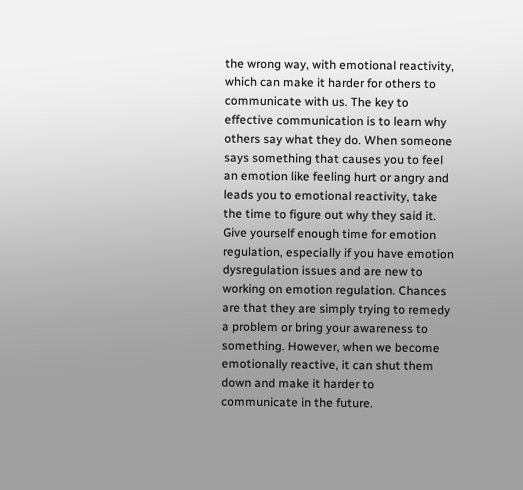the wrong way, with emotional reactivity, which can make it harder for others to communicate with us. The key to effective communication is to learn why others say what they do. When someone says something that causes you to feel an emotion like feeling hurt or angry and leads you to emotional reactivity, take the time to figure out why they said it. Give yourself enough time for emotion regulation, especially if you have emotion dysregulation issues and are new to working on emotion regulation. Chances are that they are simply trying to remedy a problem or bring your awareness to something. However, when we become emotionally reactive, it can shut them down and make it harder to communicate in the future.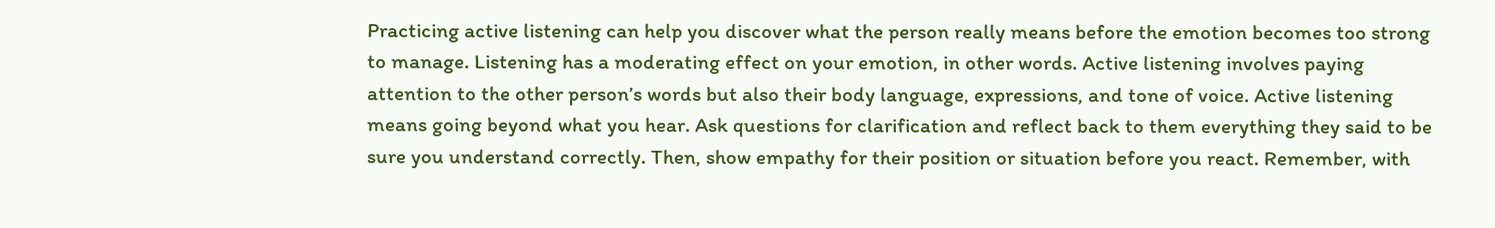Practicing active listening can help you discover what the person really means before the emotion becomes too strong to manage. Listening has a moderating effect on your emotion, in other words. Active listening involves paying attention to the other person’s words but also their body language, expressions, and tone of voice. Active listening means going beyond what you hear. Ask questions for clarification and reflect back to them everything they said to be sure you understand correctly. Then, show empathy for their position or situation before you react. Remember, with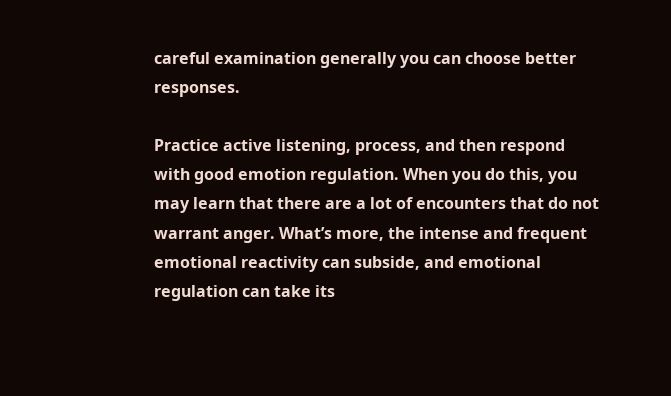careful examination generally you can choose better responses.

Practice active listening, process, and then respond with good emotion regulation. When you do this, you may learn that there are a lot of encounters that do not warrant anger. What’s more, the intense and frequent emotional reactivity can subside, and emotional regulation can take its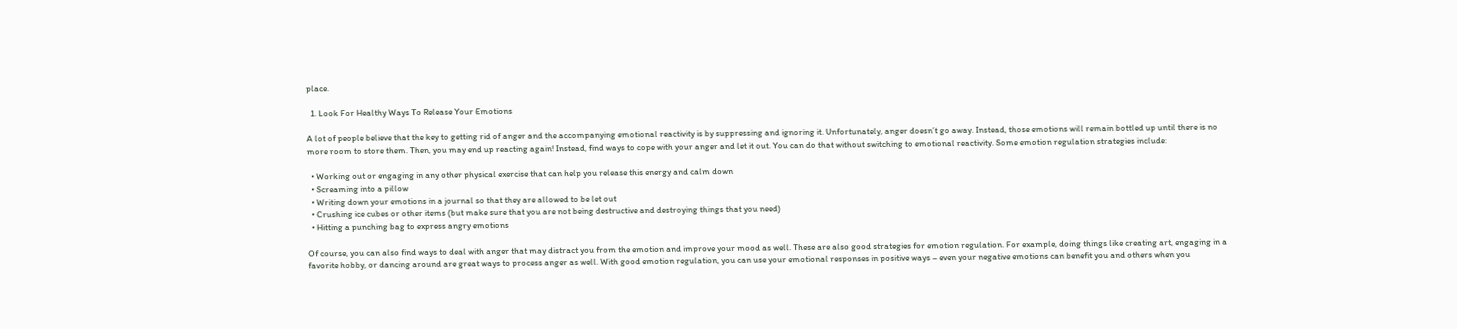place.

  1. Look For Healthy Ways To Release Your Emotions

A lot of people believe that the key to getting rid of anger and the accompanying emotional reactivity is by suppressing and ignoring it. Unfortunately, anger doesn’t go away. Instead, those emotions will remain bottled up until there is no more room to store them. Then, you may end up reacting again! Instead, find ways to cope with your anger and let it out. You can do that without switching to emotional reactivity. Some emotion regulation strategies include:

  • Working out or engaging in any other physical exercise that can help you release this energy and calm down
  • Screaming into a pillow
  • Writing down your emotions in a journal so that they are allowed to be let out
  • Crushing ice cubes or other items (but make sure that you are not being destructive and destroying things that you need)
  • Hitting a punching bag to express angry emotions

Of course, you can also find ways to deal with anger that may distract you from the emotion and improve your mood as well. These are also good strategies for emotion regulation. For example, doing things like creating art, engaging in a favorite hobby, or dancing around are great ways to process anger as well. With good emotion regulation, you can use your emotional responses in positive ways – even your negative emotions can benefit you and others when you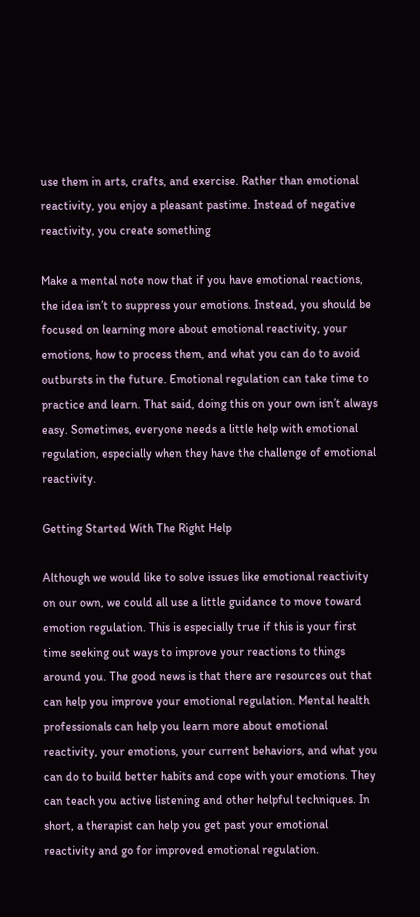use them in arts, crafts, and exercise. Rather than emotional reactivity, you enjoy a pleasant pastime. Instead of negative reactivity, you create something

Make a mental note now that if you have emotional reactions, the idea isn’t to suppress your emotions. Instead, you should be focused on learning more about emotional reactivity, your emotions, how to process them, and what you can do to avoid outbursts in the future. Emotional regulation can take time to practice and learn. That said, doing this on your own isn’t always easy. Sometimes, everyone needs a little help with emotional regulation, especially when they have the challenge of emotional reactivity.

Getting Started With The Right Help

Although we would like to solve issues like emotional reactivity on our own, we could all use a little guidance to move toward emotion regulation. This is especially true if this is your first time seeking out ways to improve your reactions to things around you. The good news is that there are resources out that can help you improve your emotional regulation. Mental health professionals can help you learn more about emotional reactivity, your emotions, your current behaviors, and what you can do to build better habits and cope with your emotions. They can teach you active listening and other helpful techniques. In short, a therapist can help you get past your emotional reactivity and go for improved emotional regulation.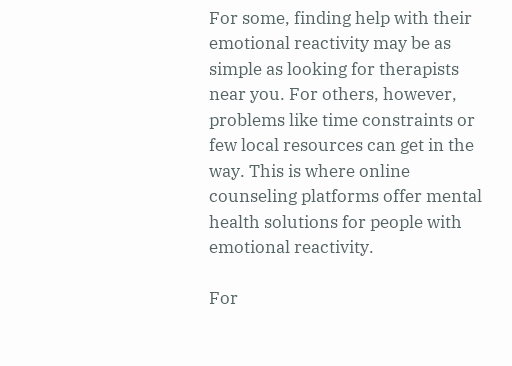For some, finding help with their emotional reactivity may be as simple as looking for therapists near you. For others, however, problems like time constraints or few local resources can get in the way. This is where online counseling platforms offer mental health solutions for people with emotional reactivity.

For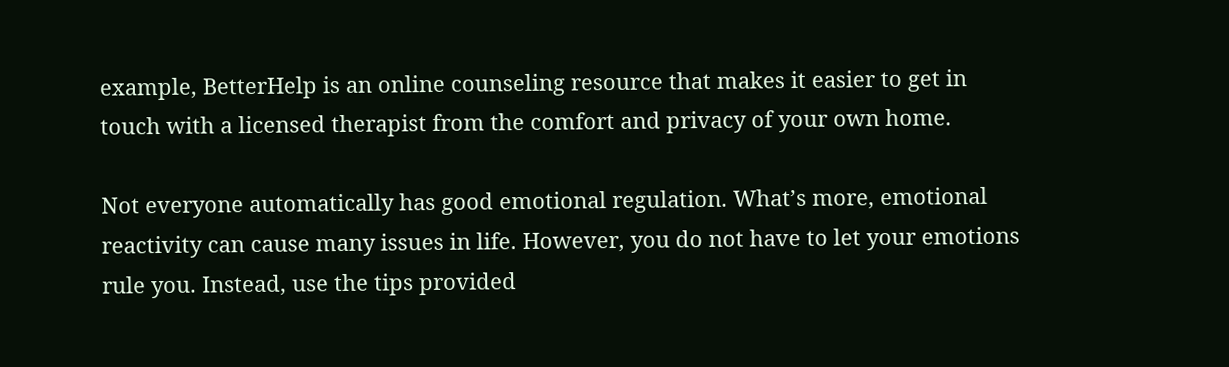example, BetterHelp is an online counseling resource that makes it easier to get in touch with a licensed therapist from the comfort and privacy of your own home.

Not everyone automatically has good emotional regulation. What’s more, emotional reactivity can cause many issues in life. However, you do not have to let your emotions rule you. Instead, use the tips provided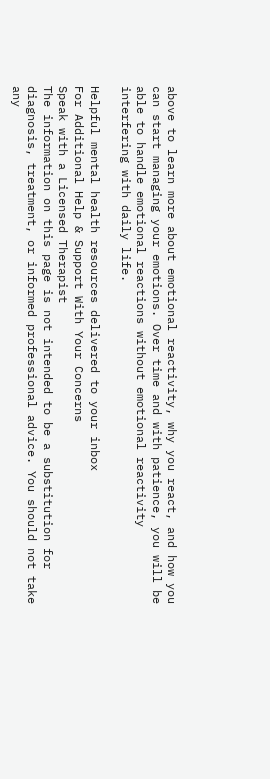above to learn more about emotional reactivity, why you react, and how you can start managing your emotions. Over time and with patience, you will be able to handle emotional reactions without emotional reactivity interfering with daily life.

Helpful mental health resources delivered to your inbox
For Additional Help & Support With Your Concerns
Speak with a Licensed Therapist
The information on this page is not intended to be a substitution for diagnosis, treatment, or informed professional advice. You should not take any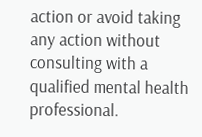action or avoid taking any action without consulting with a qualified mental health professional.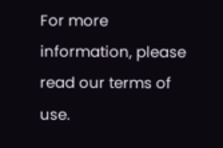For more information, please read our terms of use.